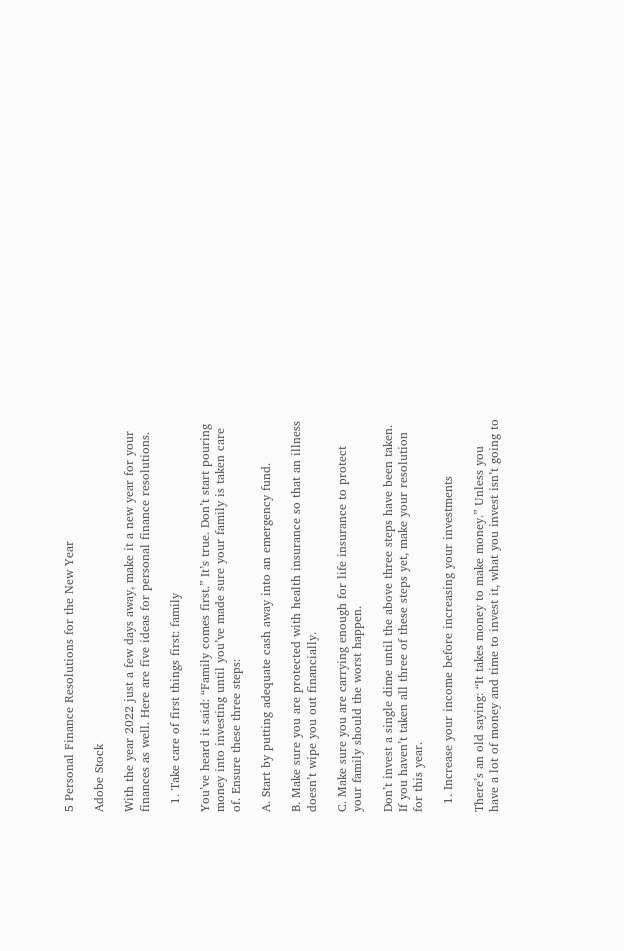5 Personal Finance Resolutions for the New Year

Adobe Stock

With the year 2022 just a few days away, make it a new year for your finances as well. Here are five ideas for personal finance resolutions.

  1. Take care of first things first: family

You’ve heard it said: “Family comes first.” It’s true. Don’t start pouring money into investing until you’ve made sure your family is taken care of. Ensure these three steps:

A. Start by putting adequate cash away into an emergency fund.

B. Make sure you are protected with health insurance so that an illness doesn’t wipe you out financially.

C. Make sure you are carrying enough for life insurance to protect your family should the worst happen.

Don’t invest a single dime until the above three steps have been taken. If you haven’t taken all three of these steps yet, make your resolution for this year.

  1. Increase your income before increasing your investments

There’s an old saying: “It takes money to make money.” Unless you have a lot of money and time to invest it, what you invest isn’t going to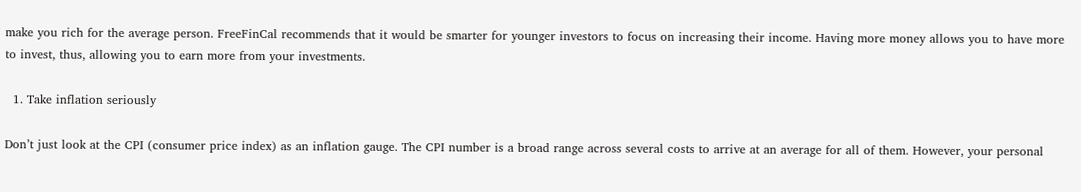make you rich for the average person. FreeFinCal recommends that it would be smarter for younger investors to focus on increasing their income. Having more money allows you to have more to invest, thus, allowing you to earn more from your investments.

  1. Take inflation seriously

Don’t just look at the CPI (consumer price index) as an inflation gauge. The CPI number is a broad range across several costs to arrive at an average for all of them. However, your personal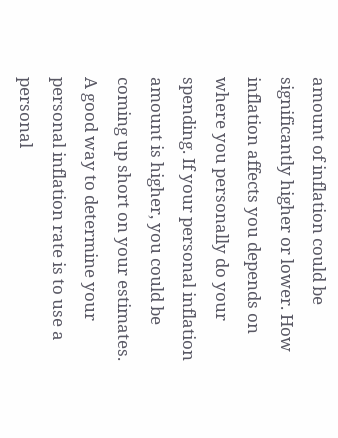amount of inflation could be significantly higher or lower. How inflation affects you depends on where you personally do your spending. If your personal inflation amount is higher, you could be coming up short on your estimates. A good way to determine your personal inflation rate is to use a personal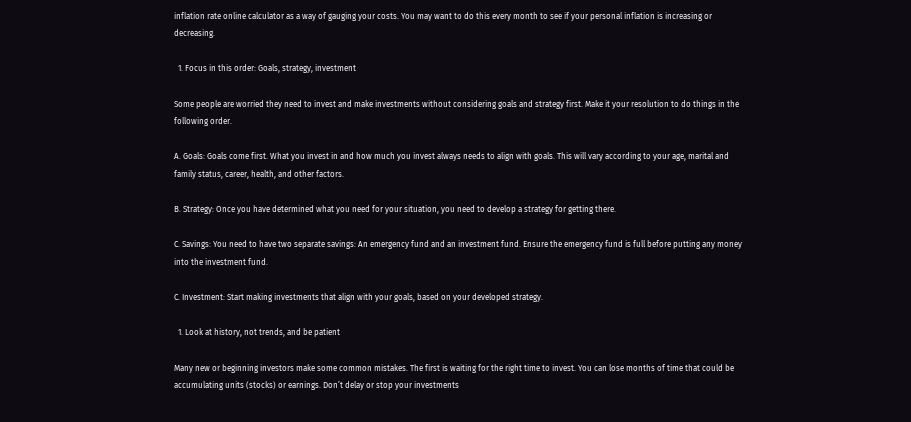inflation rate online calculator as a way of gauging your costs. You may want to do this every month to see if your personal inflation is increasing or decreasing.

  1. Focus in this order: Goals, strategy, investment

Some people are worried they need to invest and make investments without considering goals and strategy first. Make it your resolution to do things in the following order.

A. Goals: Goals come first. What you invest in and how much you invest always needs to align with goals. This will vary according to your age, marital and family status, career, health, and other factors.

B. Strategy: Once you have determined what you need for your situation, you need to develop a strategy for getting there.

C. Savings: You need to have two separate savings: An emergency fund and an investment fund. Ensure the emergency fund is full before putting any money into the investment fund.

C. Investment: Start making investments that align with your goals, based on your developed strategy.

  1. Look at history, not trends, and be patient

Many new or beginning investors make some common mistakes. The first is waiting for the right time to invest. You can lose months of time that could be accumulating units (stocks) or earnings. Don’t delay or stop your investments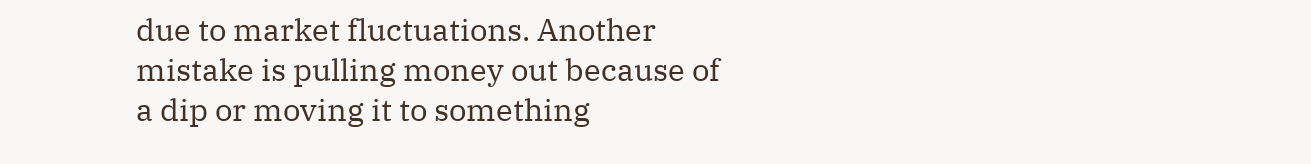due to market fluctuations. Another mistake is pulling money out because of a dip or moving it to something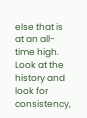else that is at an all-time high. Look at the history and look for consistency,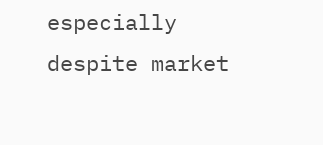especially despite market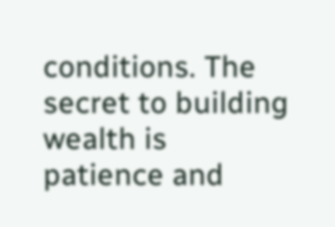conditions. The secret to building wealth is patience and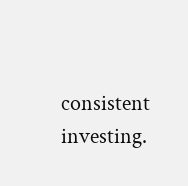consistent investing.